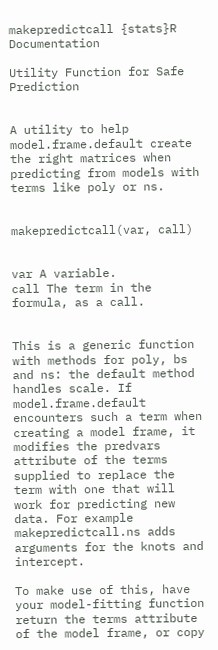makepredictcall {stats}R Documentation

Utility Function for Safe Prediction


A utility to help model.frame.default create the right matrices when predicting from models with terms like poly or ns.


makepredictcall(var, call)


var A variable.
call The term in the formula, as a call.


This is a generic function with methods for poly, bs and ns: the default method handles scale. If model.frame.default encounters such a term when creating a model frame, it modifies the predvars attribute of the terms supplied to replace the term with one that will work for predicting new data. For example makepredictcall.ns adds arguments for the knots and intercept.

To make use of this, have your model-fitting function return the terms attribute of the model frame, or copy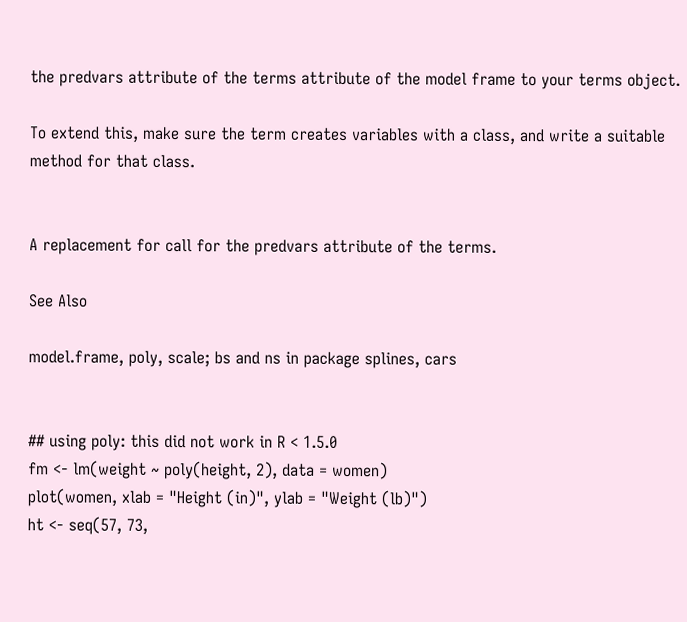the predvars attribute of the terms attribute of the model frame to your terms object.

To extend this, make sure the term creates variables with a class, and write a suitable method for that class.


A replacement for call for the predvars attribute of the terms.

See Also

model.frame, poly, scale; bs and ns in package splines, cars


## using poly: this did not work in R < 1.5.0
fm <- lm(weight ~ poly(height, 2), data = women)
plot(women, xlab = "Height (in)", ylab = "Weight (lb)")
ht <- seq(57, 73,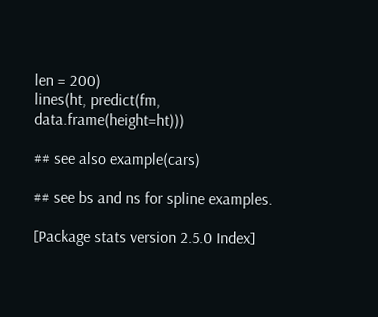len = 200)
lines(ht, predict(fm, data.frame(height=ht)))

## see also example(cars)

## see bs and ns for spline examples.

[Package stats version 2.5.0 Index]